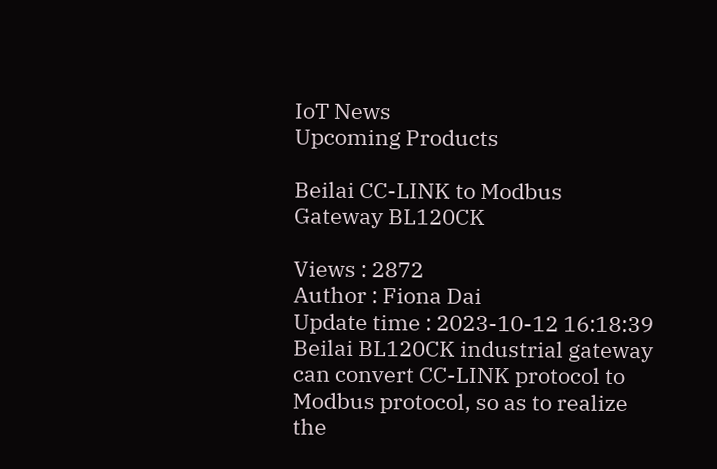IoT News
Upcoming Products

Beilai CC-LINK to Modbus Gateway BL120CK

Views : 2872
Author : Fiona Dai
Update time : 2023-10-12 16:18:39
Beilai BL120CK industrial gateway can convert CC-LINK protocol to Modbus protocol, so as to realize the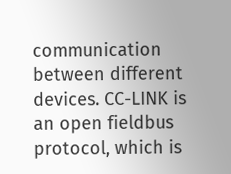communication between different devices. CC-LINK is an open fieldbus protocol, which is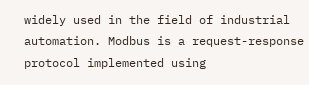widely used in the field of industrial automation. Modbus is a request-response protocol implemented using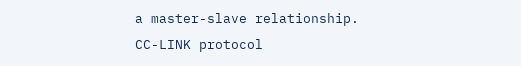a master-slave relationship.
CC-LINK protocol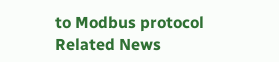to Modbus protocol
Related News